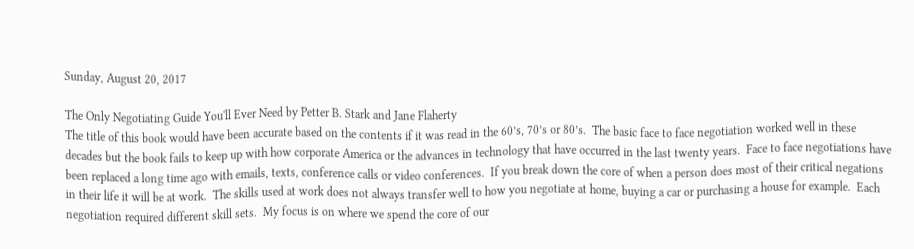Sunday, August 20, 2017

The Only Negotiating Guide You'll Ever Need by Petter B. Stark and Jane Flaherty
The title of this book would have been accurate based on the contents if it was read in the 60’s, 70’s or 80’s.  The basic face to face negotiation worked well in these decades but the book fails to keep up with how corporate America or the advances in technology that have occurred in the last twenty years.  Face to face negotiations have been replaced a long time ago with emails, texts, conference calls or video conferences.  If you break down the core of when a person does most of their critical negations in their life it will be at work.  The skills used at work does not always transfer well to how you negotiate at home, buying a car or purchasing a house for example.  Each negotiation required different skill sets.  My focus is on where we spend the core of our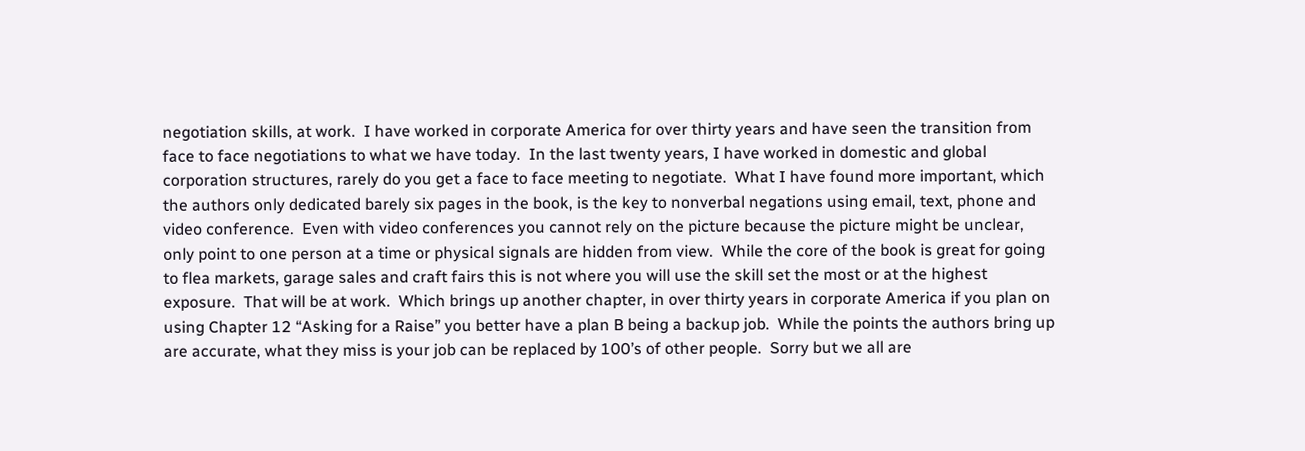negotiation skills, at work.  I have worked in corporate America for over thirty years and have seen the transition from face to face negotiations to what we have today.  In the last twenty years, I have worked in domestic and global corporation structures, rarely do you get a face to face meeting to negotiate.  What I have found more important, which the authors only dedicated barely six pages in the book, is the key to nonverbal negations using email, text, phone and video conference.  Even with video conferences you cannot rely on the picture because the picture might be unclear, only point to one person at a time or physical signals are hidden from view.  While the core of the book is great for going to flea markets, garage sales and craft fairs this is not where you will use the skill set the most or at the highest exposure.  That will be at work.  Which brings up another chapter, in over thirty years in corporate America if you plan on using Chapter 12 “Asking for a Raise” you better have a plan B being a backup job.  While the points the authors bring up are accurate, what they miss is your job can be replaced by 100’s of other people.  Sorry but we all are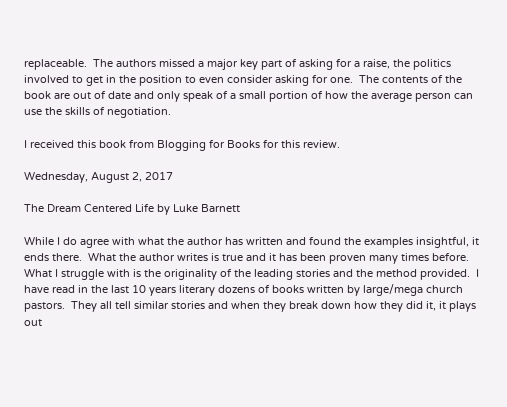replaceable.  The authors missed a major key part of asking for a raise, the politics involved to get in the position to even consider asking for one.  The contents of the book are out of date and only speak of a small portion of how the average person can use the skills of negotiation.

I received this book from Blogging for Books for this review.

Wednesday, August 2, 2017

The Dream Centered Life by Luke Barnett

While I do agree with what the author has written and found the examples insightful, it ends there.  What the author writes is true and it has been proven many times before.  What I struggle with is the originality of the leading stories and the method provided.  I have read in the last 10 years literary dozens of books written by large/mega church pastors.  They all tell similar stories and when they break down how they did it, it plays out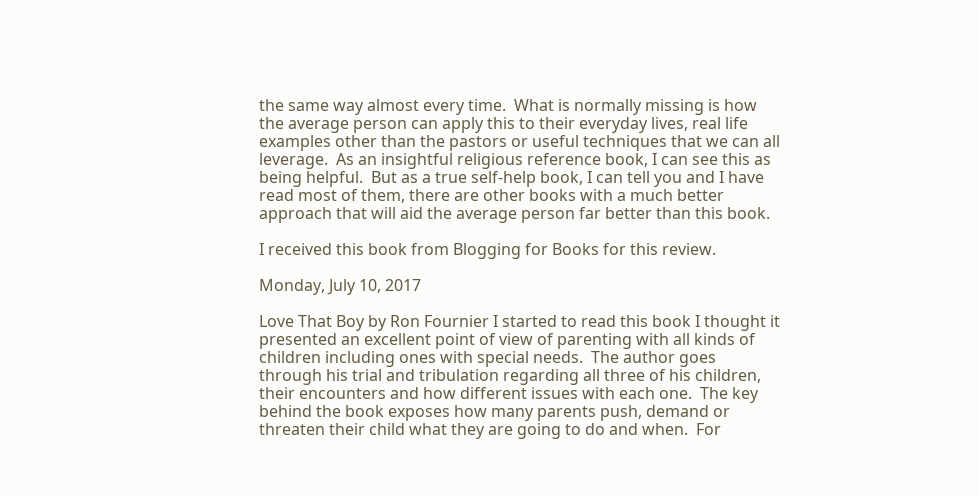the same way almost every time.  What is normally missing is how the average person can apply this to their everyday lives, real life examples other than the pastors or useful techniques that we can all leverage.  As an insightful religious reference book, I can see this as being helpful.  But as a true self-help book, I can tell you and I have read most of them, there are other books with a much better approach that will aid the average person far better than this book.

I received this book from Blogging for Books for this review.

Monday, July 10, 2017

Love That Boy by Ron Fournier I started to read this book I thought it presented an excellent point of view of parenting with all kinds of children including ones with special needs.  The author goes through his trial and tribulation regarding all three of his children, their encounters and how different issues with each one.  The key behind the book exposes how many parents push, demand or threaten their child what they are going to do and when.  For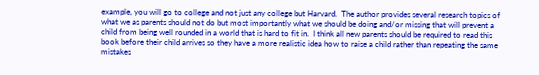example, you will go to college and not just any college but Harvard.  The author provides several research topics of what we as parents should not do but most importantly what we should be doing and/or missing that will prevent a child from being well rounded in a world that is hard to fit in.  I think all new parents should be required to read this book before their child arrives so they have a more realistic idea how to raise a child rather than repeating the same mistakes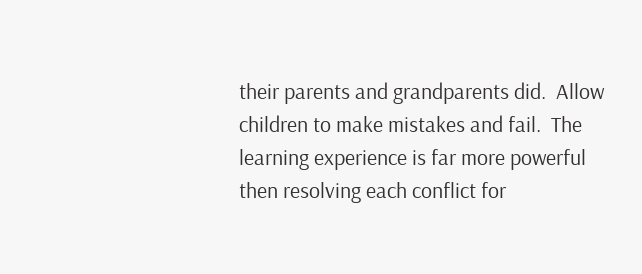their parents and grandparents did.  Allow children to make mistakes and fail.  The learning experience is far more powerful then resolving each conflict for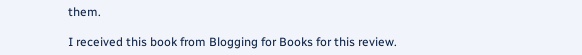them.

I received this book from Blogging for Books for this review.